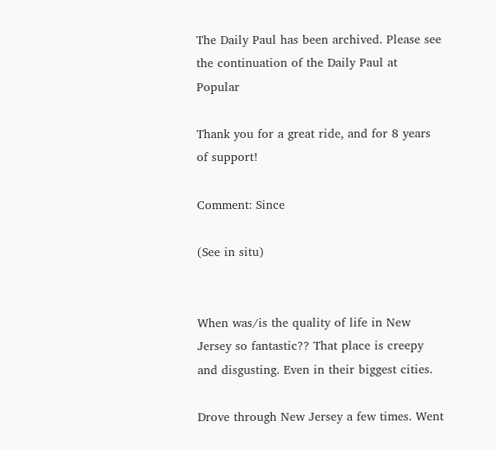The Daily Paul has been archived. Please see the continuation of the Daily Paul at Popular

Thank you for a great ride, and for 8 years of support!

Comment: Since

(See in situ)


When was/is the quality of life in New Jersey so fantastic?? That place is creepy and disgusting. Even in their biggest cities.

Drove through New Jersey a few times. Went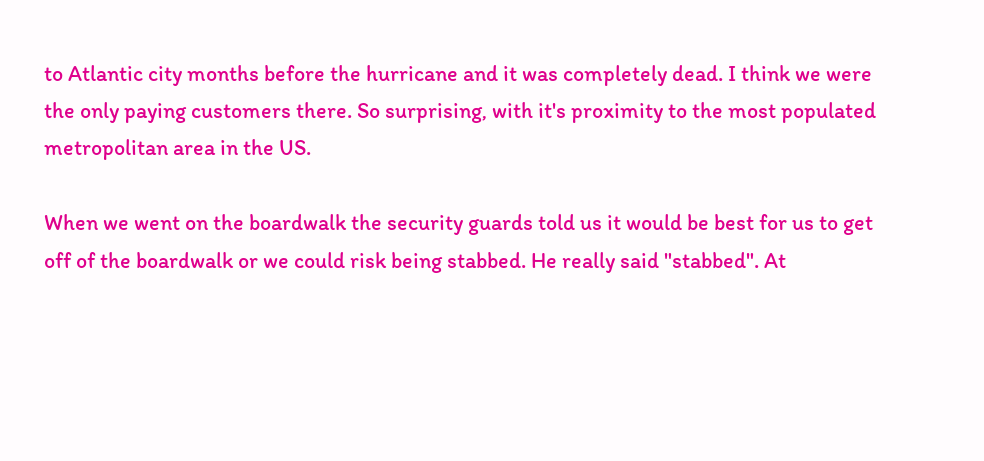to Atlantic city months before the hurricane and it was completely dead. I think we were the only paying customers there. So surprising, with it's proximity to the most populated metropolitan area in the US.

When we went on the boardwalk the security guards told us it would be best for us to get off of the boardwalk or we could risk being stabbed. He really said "stabbed". At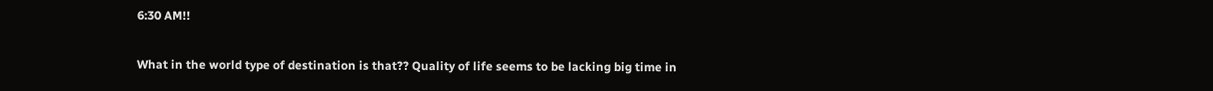6:30 AM!!

What in the world type of destination is that?? Quality of life seems to be lacking big time in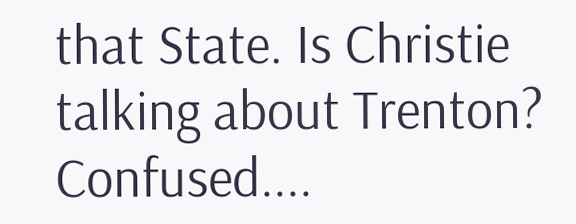that State. Is Christie talking about Trenton? Confused....